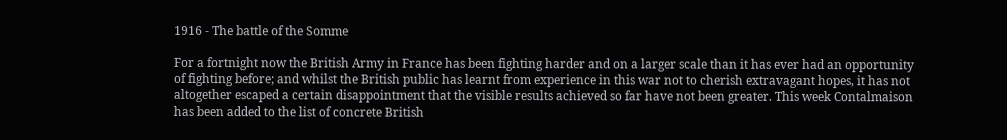1916 - The battle of the Somme

For a fortnight now the British Army in France has been fighting harder and on a larger scale than it has ever had an opportunity of fighting before; and whilst the British public has learnt from experience in this war not to cherish extravagant hopes, it has not altogether escaped a certain disappointment that the visible results achieved so far have not been greater. This week Contalmaison has been added to the list of concrete British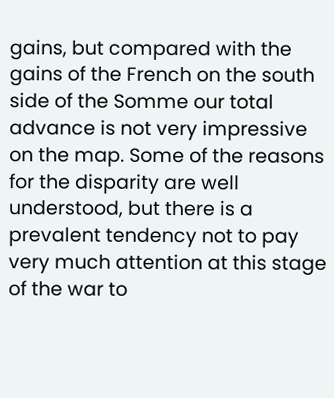gains, but compared with the gains of the French on the south side of the Somme our total advance is not very impressive on the map. Some of the reasons for the disparity are well understood, but there is a prevalent tendency not to pay very much attention at this stage of the war to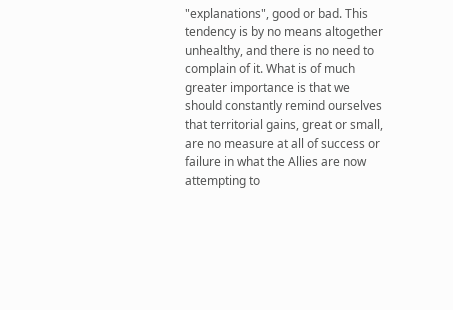"explanations", good or bad. This tendency is by no means altogether unhealthy, and there is no need to complain of it. What is of much greater importance is that we should constantly remind ourselves that territorial gains, great or small, are no measure at all of success or failure in what the Allies are now attempting to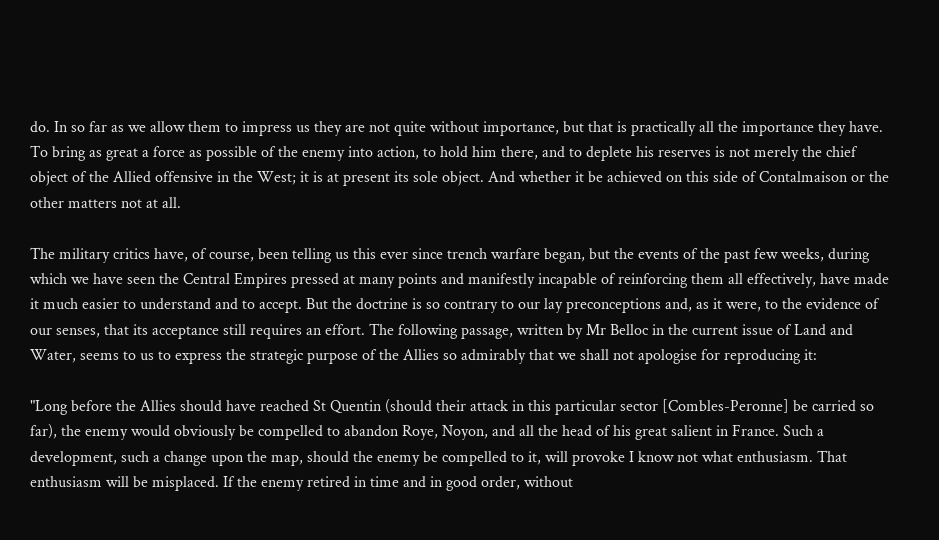do. In so far as we allow them to impress us they are not quite without importance, but that is practically all the importance they have. To bring as great a force as possible of the enemy into action, to hold him there, and to deplete his reserves is not merely the chief object of the Allied offensive in the West; it is at present its sole object. And whether it be achieved on this side of Contalmaison or the other matters not at all.

The military critics have, of course, been telling us this ever since trench warfare began, but the events of the past few weeks, during which we have seen the Central Empires pressed at many points and manifestly incapable of reinforcing them all effectively, have made it much easier to understand and to accept. But the doctrine is so contrary to our lay preconceptions and, as it were, to the evidence of our senses, that its acceptance still requires an effort. The following passage, written by Mr Belloc in the current issue of Land and Water, seems to us to express the strategic purpose of the Allies so admirably that we shall not apologise for reproducing it:

"Long before the Allies should have reached St Quentin (should their attack in this particular sector [Combles-Peronne] be carried so far), the enemy would obviously be compelled to abandon Roye, Noyon, and all the head of his great salient in France. Such a development, such a change upon the map, should the enemy be compelled to it, will provoke I know not what enthusiasm. That enthusiasm will be misplaced. If the enemy retired in time and in good order, without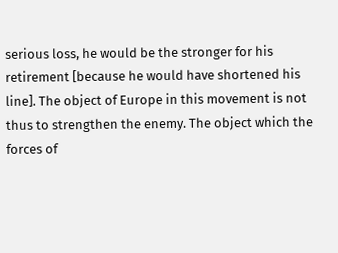serious loss, he would be the stronger for his retirement [because he would have shortened his line]. The object of Europe in this movement is not thus to strengthen the enemy. The object which the forces of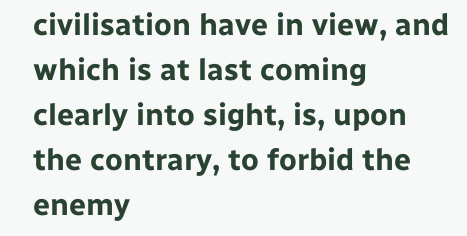civilisation have in view, and which is at last coming clearly into sight, is, upon the contrary, to forbid the enemy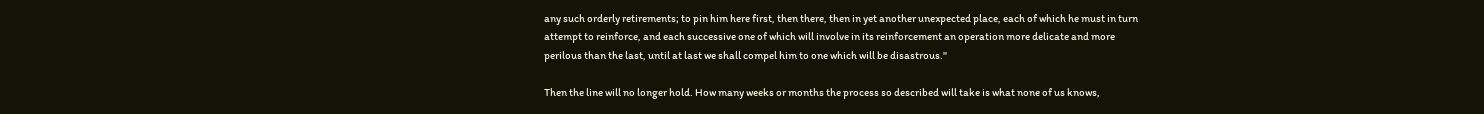any such orderly retirements; to pin him here first, then there, then in yet another unexpected place, each of which he must in turn attempt to reinforce, and each successive one of which will involve in its reinforcement an operation more delicate and more perilous than the last, until at last we shall compel him to one which will be disastrous."

Then the line will no longer hold. How many weeks or months the process so described will take is what none of us knows,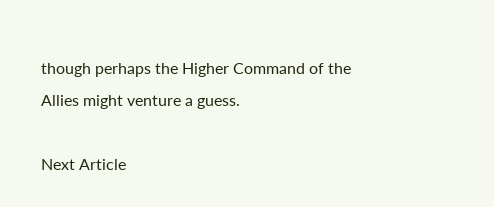though perhaps the Higher Command of the Allies might venture a guess.

Next Article